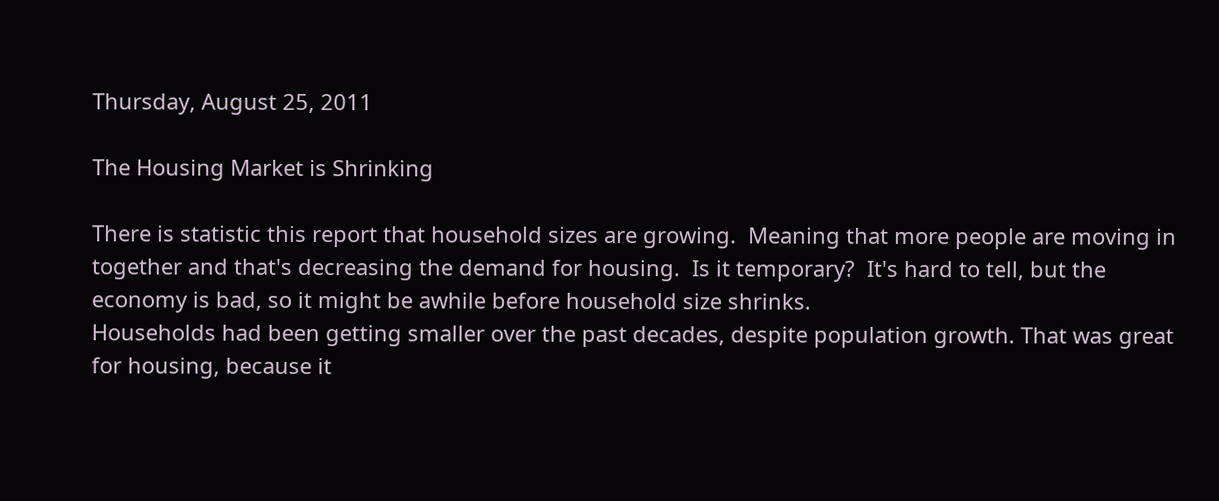Thursday, August 25, 2011

The Housing Market is Shrinking

There is statistic this report that household sizes are growing.  Meaning that more people are moving in together and that's decreasing the demand for housing.  Is it temporary?  It's hard to tell, but the economy is bad, so it might be awhile before household size shrinks.
Households had been getting smaller over the past decades, despite population growth. That was great for housing, because it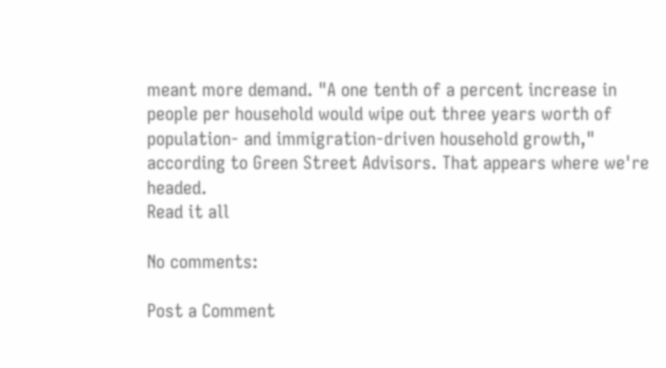meant more demand. "A one tenth of a percent increase in people per household would wipe out three years worth of population- and immigration-driven household growth," according to Green Street Advisors. That appears where we're headed.
Read it all

No comments:

Post a Comment